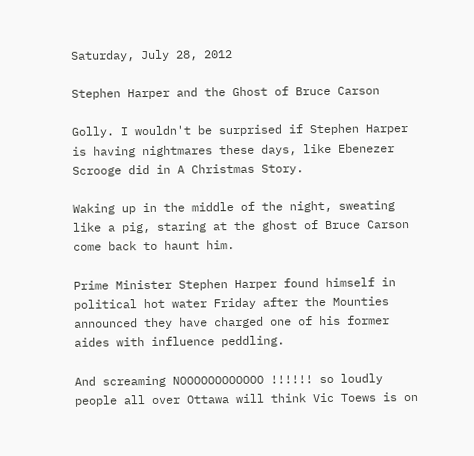Saturday, July 28, 2012

Stephen Harper and the Ghost of Bruce Carson

Golly. I wouldn't be surprised if Stephen Harper is having nightmares these days, like Ebenezer Scrooge did in A Christmas Story.

Waking up in the middle of the night, sweating like a pig, staring at the ghost of Bruce Carson come back to haunt him.

Prime Minister Stephen Harper found himself in political hot water Friday after the Mounties announced they have charged one of his former aides with influence peddling.

And screaming NOOOOOOOOOOOO !!!!!! so loudly people all over Ottawa will think Vic Toews is on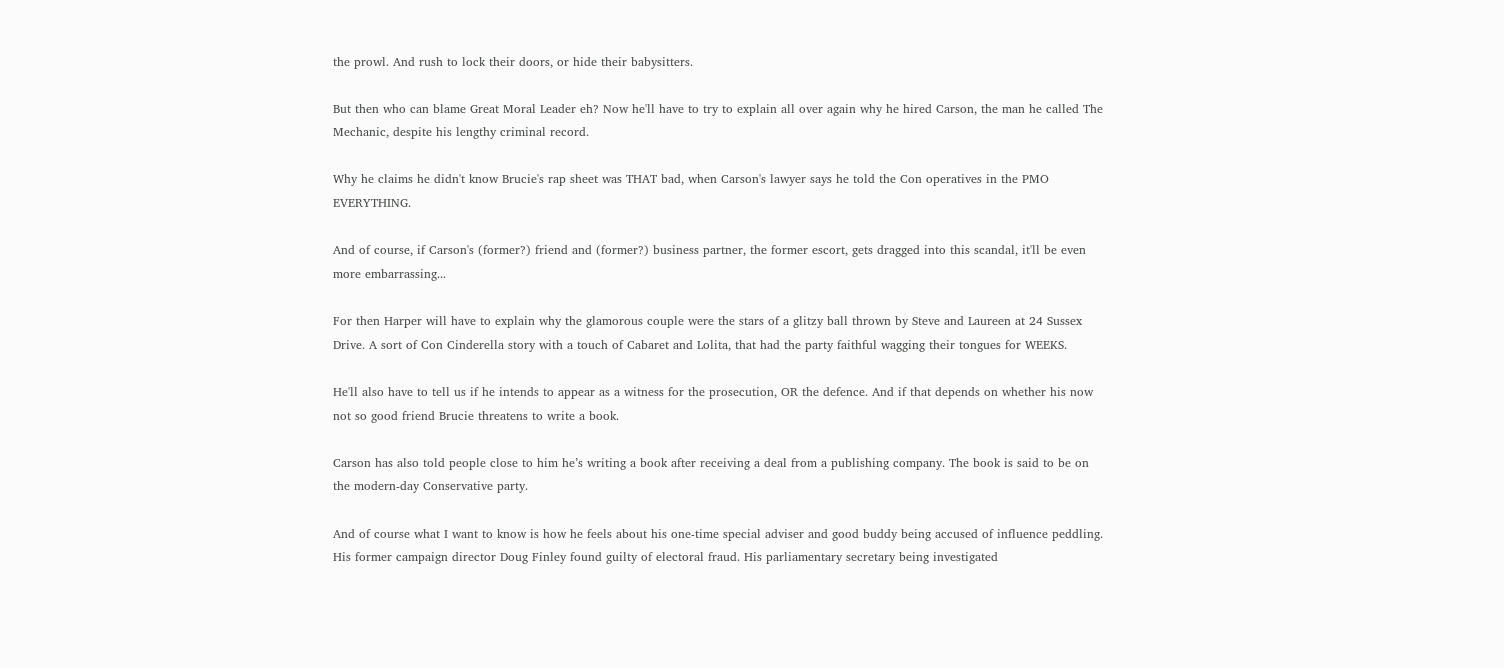the prowl. And rush to lock their doors, or hide their babysitters.

But then who can blame Great Moral Leader eh? Now he'll have to try to explain all over again why he hired Carson, the man he called The Mechanic, despite his lengthy criminal record.

Why he claims he didn't know Brucie's rap sheet was THAT bad, when Carson's lawyer says he told the Con operatives in the PMO EVERYTHING.

And of course, if Carson's (former?) friend and (former?) business partner, the former escort, gets dragged into this scandal, it'll be even more embarrassing...

For then Harper will have to explain why the glamorous couple were the stars of a glitzy ball thrown by Steve and Laureen at 24 Sussex Drive. A sort of Con Cinderella story with a touch of Cabaret and Lolita, that had the party faithful wagging their tongues for WEEKS.

He'll also have to tell us if he intends to appear as a witness for the prosecution, OR the defence. And if that depends on whether his now not so good friend Brucie threatens to write a book.

Carson has also told people close to him he’s writing a book after receiving a deal from a publishing company. The book is said to be on the modern-day Conservative party.

And of course what I want to know is how he feels about his one-time special adviser and good buddy being accused of influence peddling. His former campaign director Doug Finley found guilty of electoral fraud. His parliamentary secretary being investigated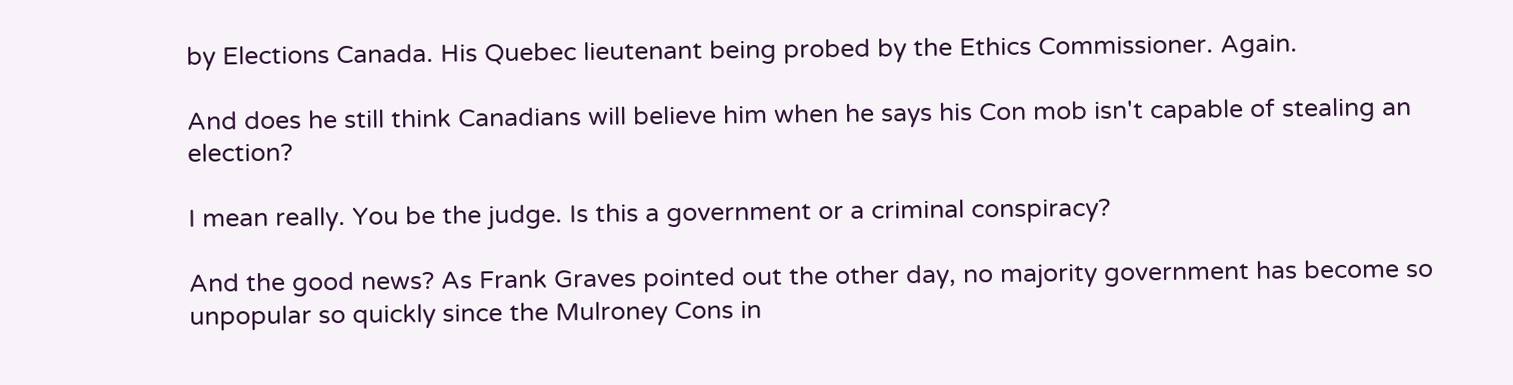by Elections Canada. His Quebec lieutenant being probed by the Ethics Commissioner. Again.

And does he still think Canadians will believe him when he says his Con mob isn't capable of stealing an election?

I mean really. You be the judge. Is this a government or a criminal conspiracy?

And the good news? As Frank Graves pointed out the other day, no majority government has become so unpopular so quickly since the Mulroney Cons in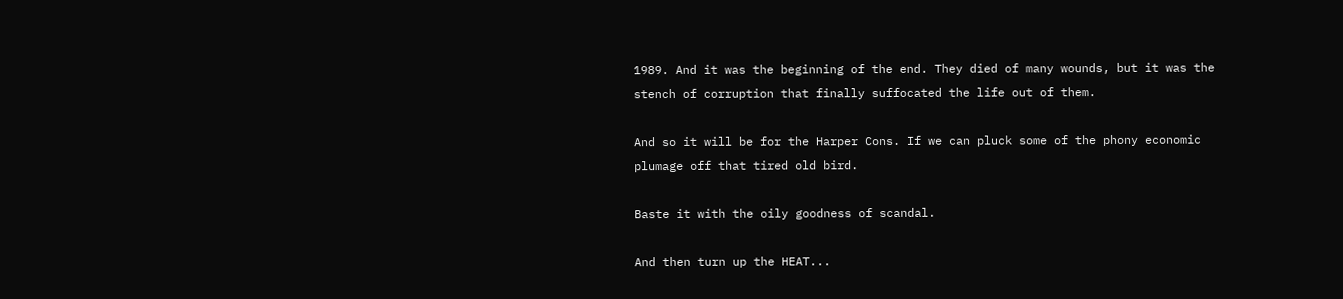1989. And it was the beginning of the end. They died of many wounds, but it was the stench of corruption that finally suffocated the life out of them.

And so it will be for the Harper Cons. If we can pluck some of the phony economic plumage off that tired old bird.

Baste it with the oily goodness of scandal.

And then turn up the HEAT...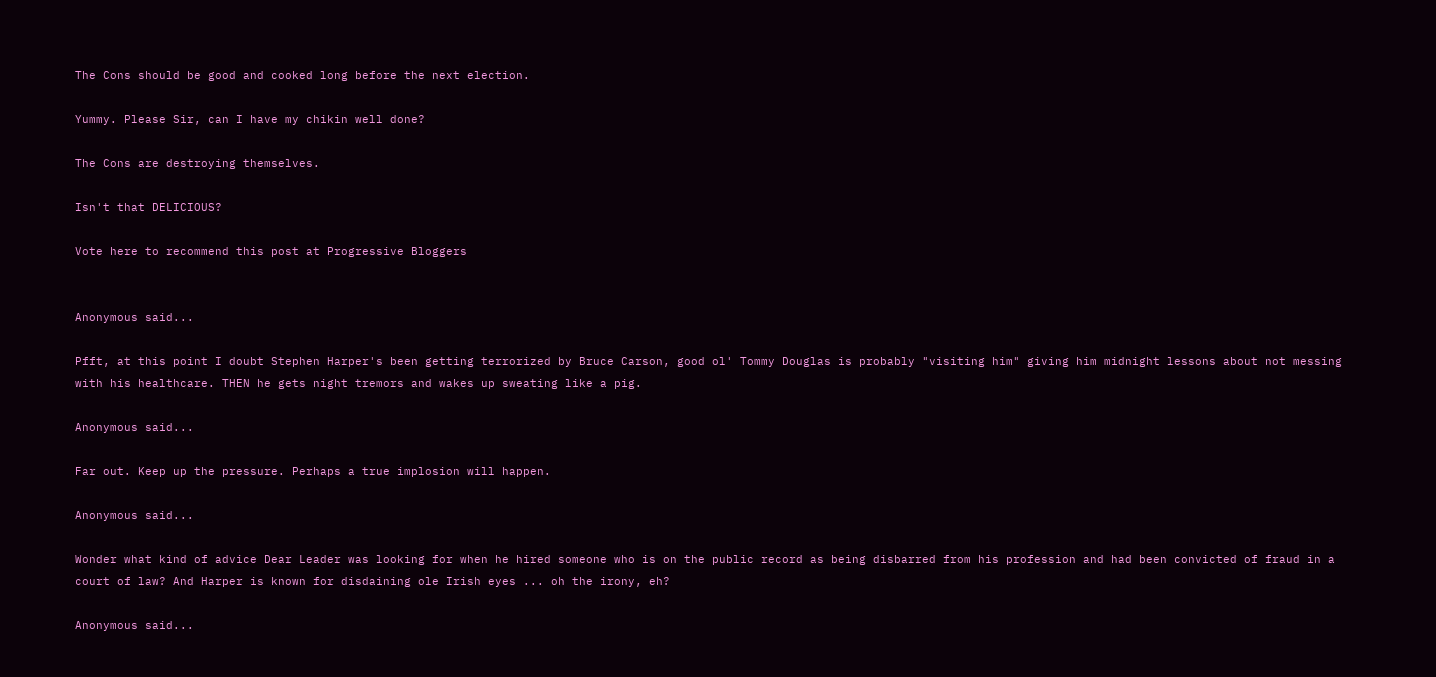The Cons should be good and cooked long before the next election.

Yummy. Please Sir, can I have my chikin well done?

The Cons are destroying themselves.

Isn't that DELICIOUS?

Vote here to recommend this post at Progressive Bloggers


Anonymous said...

Pfft, at this point I doubt Stephen Harper's been getting terrorized by Bruce Carson, good ol' Tommy Douglas is probably "visiting him" giving him midnight lessons about not messing with his healthcare. THEN he gets night tremors and wakes up sweating like a pig.

Anonymous said...

Far out. Keep up the pressure. Perhaps a true implosion will happen.

Anonymous said...

Wonder what kind of advice Dear Leader was looking for when he hired someone who is on the public record as being disbarred from his profession and had been convicted of fraud in a court of law? And Harper is known for disdaining ole Irish eyes ... oh the irony, eh?

Anonymous said...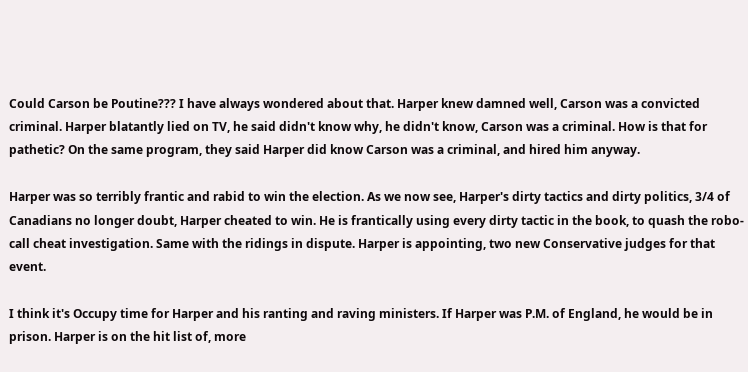Could Carson be Poutine??? I have always wondered about that. Harper knew damned well, Carson was a convicted criminal. Harper blatantly lied on TV, he said didn't know why, he didn't know, Carson was a criminal. How is that for pathetic? On the same program, they said Harper did know Carson was a criminal, and hired him anyway.

Harper was so terribly frantic and rabid to win the election. As we now see, Harper's dirty tactics and dirty politics, 3/4 of Canadians no longer doubt, Harper cheated to win. He is frantically using every dirty tactic in the book, to quash the robo-call cheat investigation. Same with the ridings in dispute. Harper is appointing, two new Conservative judges for that event.

I think it's Occupy time for Harper and his ranting and raving ministers. If Harper was P.M. of England, he would be in prison. Harper is on the hit list of, more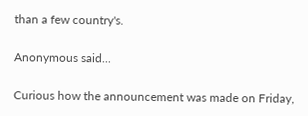than a few country's.

Anonymous said...

Curious how the announcement was made on Friday,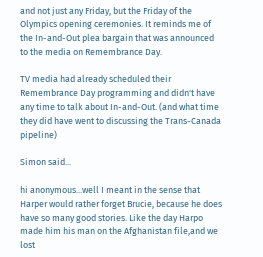and not just any Friday, but the Friday of the Olympics opening ceremonies. It reminds me of the In-and-Out plea bargain that was announced to the media on Remembrance Day.

TV media had already scheduled their Remembrance Day programming and didn't have any time to talk about In-and-Out. (and what time they did have went to discussing the Trans-Canada pipeline)

Simon said...

hi anonymous...well I meant in the sense that Harper would rather forget Brucie, because he does have so many good stories. Like the day Harpo made him his man on the Afghanistan file,and we lost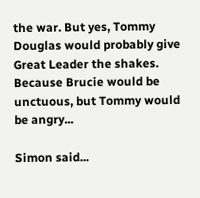the war. But yes, Tommy Douglas would probably give Great Leader the shakes. Because Brucie would be unctuous, but Tommy would be angry...

Simon said...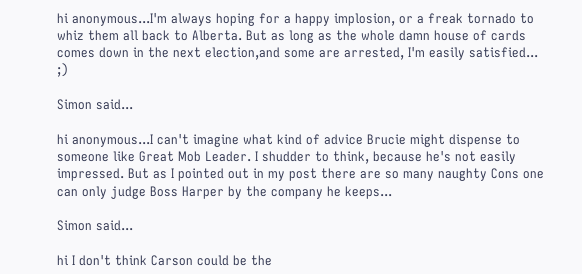hi anonymous...I'm always hoping for a happy implosion, or a freak tornado to whiz them all back to Alberta. But as long as the whole damn house of cards comes down in the next election,and some are arrested, I'm easily satisfied... ;)

Simon said...

hi anonymous...I can't imagine what kind of advice Brucie might dispense to someone like Great Mob Leader. I shudder to think, because he's not easily impressed. But as I pointed out in my post there are so many naughty Cons one can only judge Boss Harper by the company he keeps...

Simon said...

hi I don't think Carson could be the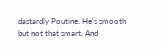dastardly Poutine. He's smooth but not that smart. And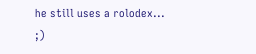he still uses a rolodex... ;)